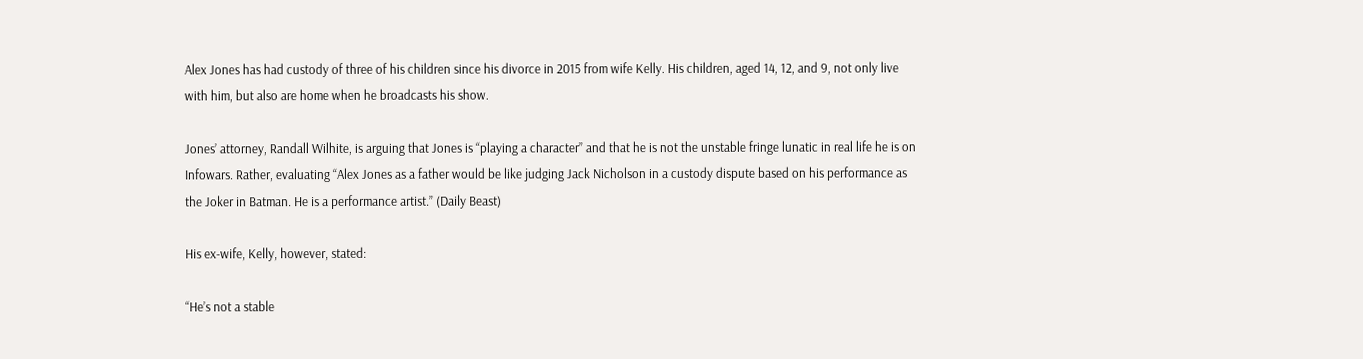Alex Jones has had custody of three of his children since his divorce in 2015 from wife Kelly. His children, aged 14, 12, and 9, not only live with him, but also are home when he broadcasts his show.

Jones’ attorney, Randall Wilhite, is arguing that Jones is “playing a character” and that he is not the unstable fringe lunatic in real life he is on Infowars. Rather, evaluating “Alex Jones as a father would be like judging Jack Nicholson in a custody dispute based on his performance as the Joker in Batman. He is a performance artist.” (Daily Beast)

His ex-wife, Kelly, however, stated:

“He’s not a stable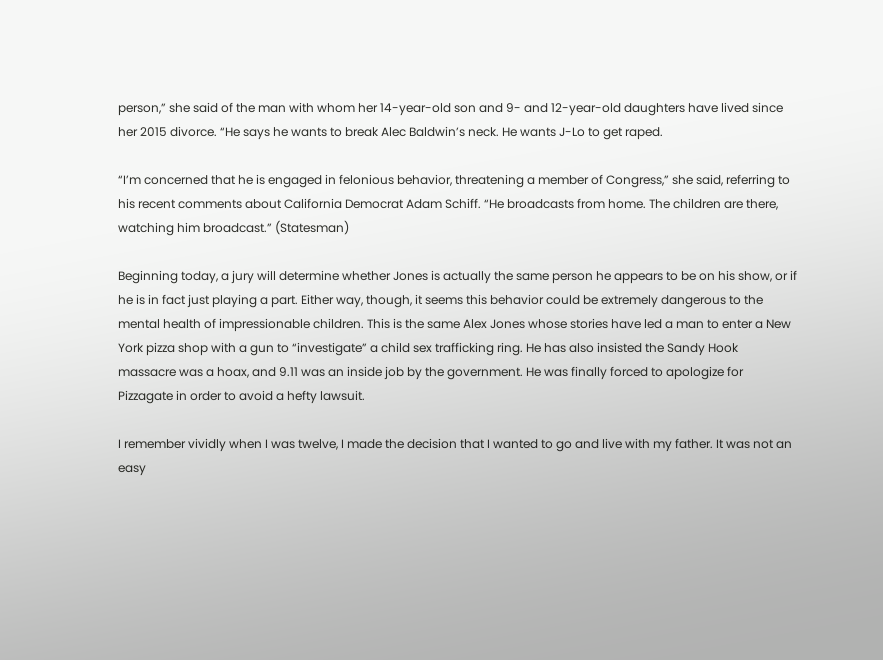person,” she said of the man with whom her 14-year-old son and 9- and 12-year-old daughters have lived since her 2015 divorce. “He says he wants to break Alec Baldwin’s neck. He wants J-Lo to get raped.

“I’m concerned that he is engaged in felonious behavior, threatening a member of Congress,” she said, referring to his recent comments about California Democrat Adam Schiff. “He broadcasts from home. The children are there, watching him broadcast.” (Statesman)

Beginning today, a jury will determine whether Jones is actually the same person he appears to be on his show, or if he is in fact just playing a part. Either way, though, it seems this behavior could be extremely dangerous to the mental health of impressionable children. This is the same Alex Jones whose stories have led a man to enter a New York pizza shop with a gun to “investigate” a child sex trafficking ring. He has also insisted the Sandy Hook massacre was a hoax, and 9.11 was an inside job by the government. He was finally forced to apologize for Pizzagate in order to avoid a hefty lawsuit.

I remember vividly when I was twelve, I made the decision that I wanted to go and live with my father. It was not an easy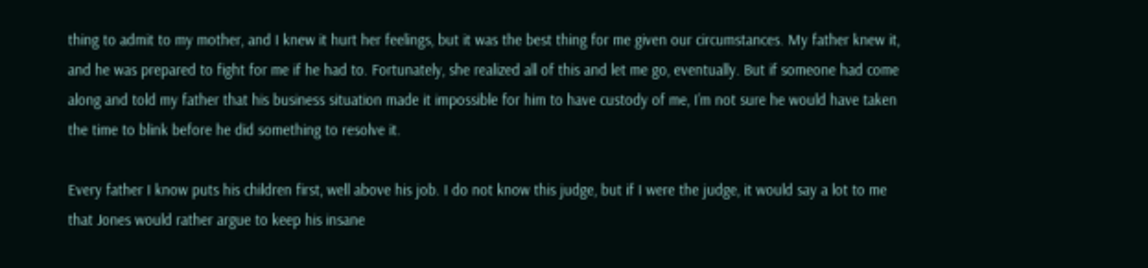thing to admit to my mother, and I knew it hurt her feelings, but it was the best thing for me given our circumstances. My father knew it, and he was prepared to fight for me if he had to. Fortunately, she realized all of this and let me go, eventually. But if someone had come along and told my father that his business situation made it impossible for him to have custody of me, I’m not sure he would have taken the time to blink before he did something to resolve it.

Every father I know puts his children first, well above his job. I do not know this judge, but if I were the judge, it would say a lot to me that Jones would rather argue to keep his insane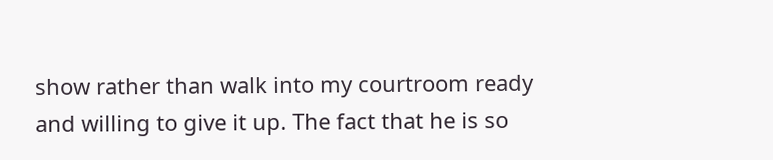show rather than walk into my courtroom ready and willing to give it up. The fact that he is so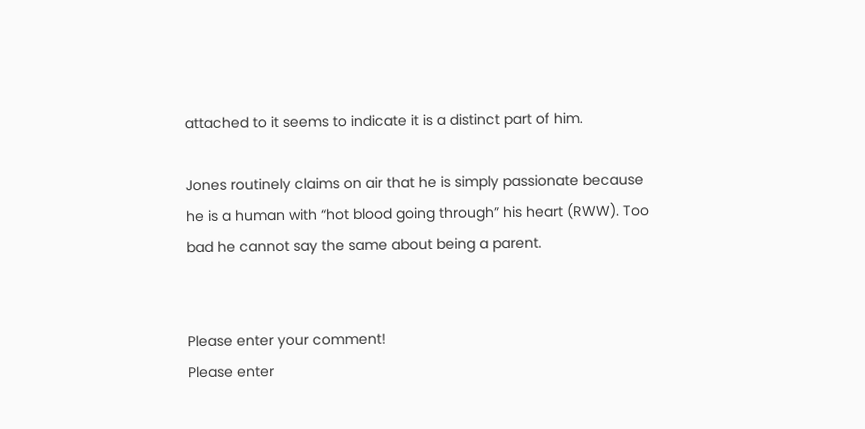attached to it seems to indicate it is a distinct part of him.

Jones routinely claims on air that he is simply passionate because he is a human with “hot blood going through” his heart (RWW). Too bad he cannot say the same about being a parent.


Please enter your comment!
Please enter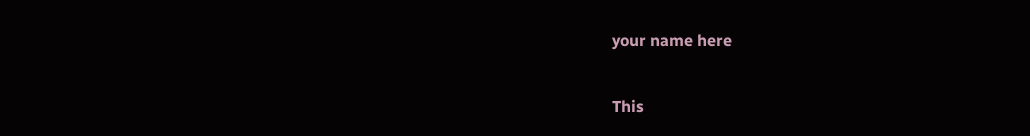your name here

This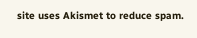site uses Akismet to reduce spam.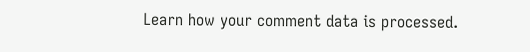Learn how your comment data is processed.